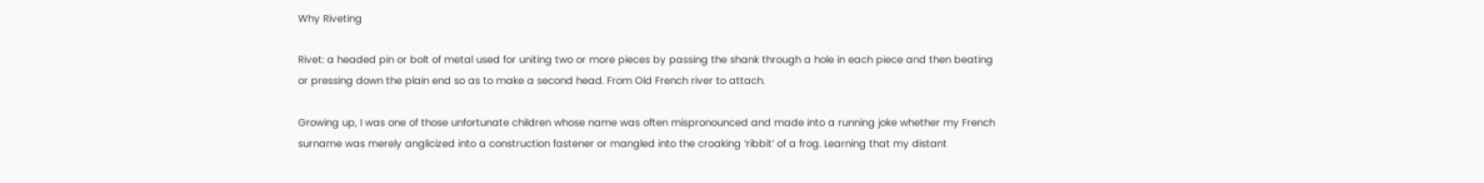Why Riveting

Rivet: a headed pin or bolt of metal used for uniting two or more pieces by passing the shank through a hole in each piece and then beating or pressing down the plain end so as to make a second head. From Old French river to attach.

Growing up, I was one of those unfortunate children whose name was often mispronounced and made into a running joke whether my French surname was merely anglicized into a construction fastener or mangled into the croaking ‘ribbit’ of a frog. Learning that my distant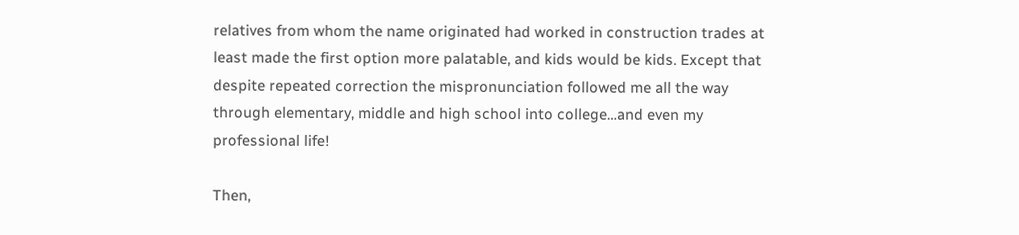relatives from whom the name originated had worked in construction trades at least made the first option more palatable, and kids would be kids. Except that despite repeated correction the mispronunciation followed me all the way through elementary, middle and high school into college…and even my professional life!

Then,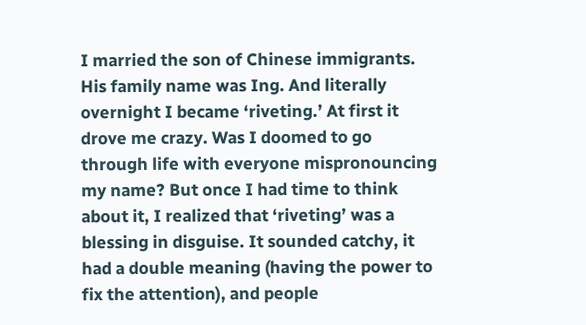I married the son of Chinese immigrants. His family name was Ing. And literally overnight I became ‘riveting.’ At first it drove me crazy. Was I doomed to go through life with everyone mispronouncing my name? But once I had time to think about it, I realized that ‘riveting’ was a blessing in disguise. It sounded catchy, it had a double meaning (having the power to fix the attention), and people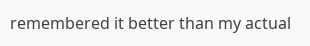remembered it better than my actual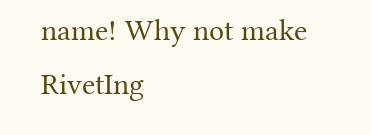name! Why not make RivetIng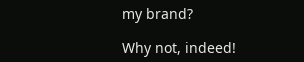my brand?

Why not, indeed!